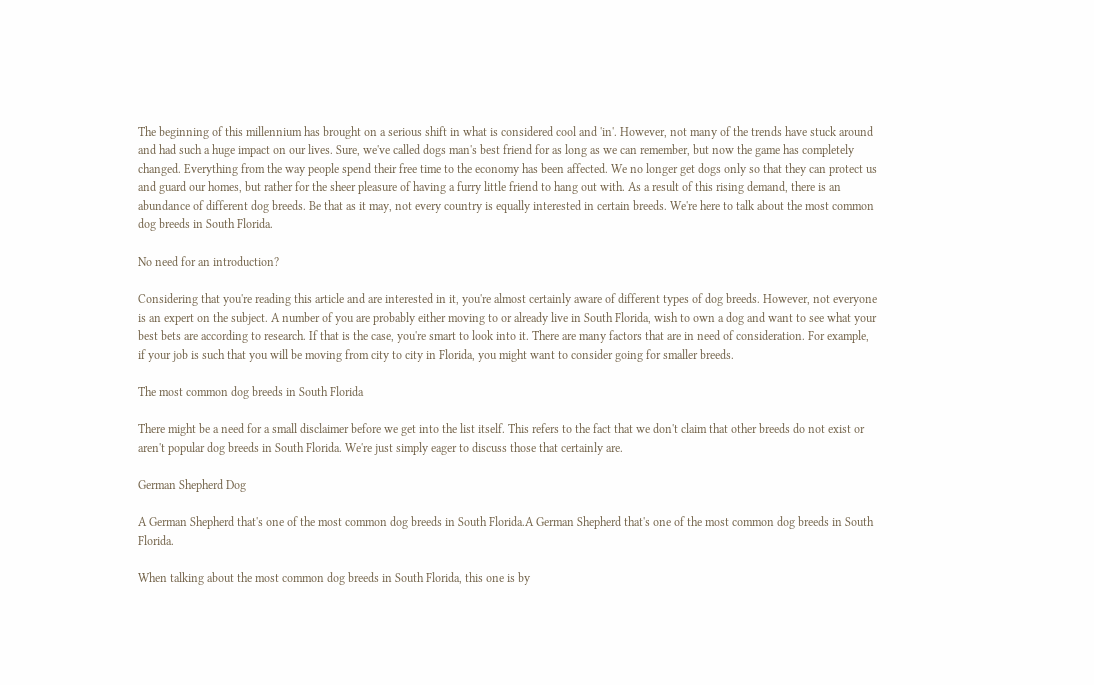The beginning of this millennium has brought on a serious shift in what is considered cool and 'in'. However, not many of the trends have stuck around and had such a huge impact on our lives. Sure, we've called dogs man's best friend for as long as we can remember, but now the game has completely changed. Everything from the way people spend their free time to the economy has been affected. We no longer get dogs only so that they can protect us and guard our homes, but rather for the sheer pleasure of having a furry little friend to hang out with. As a result of this rising demand, there is an abundance of different dog breeds. Be that as it may, not every country is equally interested in certain breeds. We're here to talk about the most common dog breeds in South Florida.

No need for an introduction?

Considering that you're reading this article and are interested in it, you're almost certainly aware of different types of dog breeds. However, not everyone is an expert on the subject. A number of you are probably either moving to or already live in South Florida, wish to own a dog and want to see what your best bets are according to research. If that is the case, you're smart to look into it. There are many factors that are in need of consideration. For example, if your job is such that you will be moving from city to city in Florida, you might want to consider going for smaller breeds.

The most common dog breeds in South Florida

There might be a need for a small disclaimer before we get into the list itself. This refers to the fact that we don't claim that other breeds do not exist or aren't popular dog breeds in South Florida. We're just simply eager to discuss those that certainly are.

German Shepherd Dog

A German Shepherd that's one of the most common dog breeds in South Florida.A German Shepherd that's one of the most common dog breeds in South Florida.

When talking about the most common dog breeds in South Florida, this one is by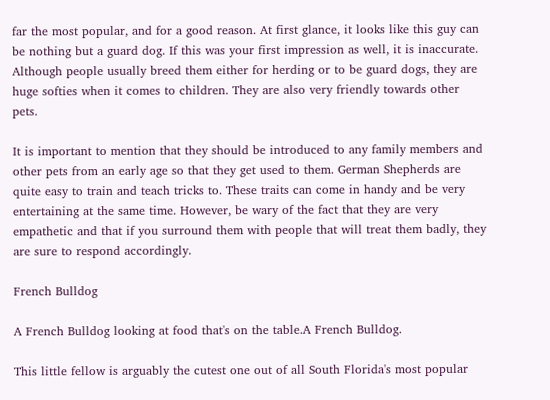far the most popular, and for a good reason. At first glance, it looks like this guy can be nothing but a guard dog. If this was your first impression as well, it is inaccurate. Although people usually breed them either for herding or to be guard dogs, they are huge softies when it comes to children. They are also very friendly towards other pets.

It is important to mention that they should be introduced to any family members and other pets from an early age so that they get used to them. German Shepherds are quite easy to train and teach tricks to. These traits can come in handy and be very entertaining at the same time. However, be wary of the fact that they are very empathetic and that if you surround them with people that will treat them badly, they are sure to respond accordingly.

French Bulldog

A French Bulldog looking at food that's on the table.A French Bulldog.

This little fellow is arguably the cutest one out of all South Florida's most popular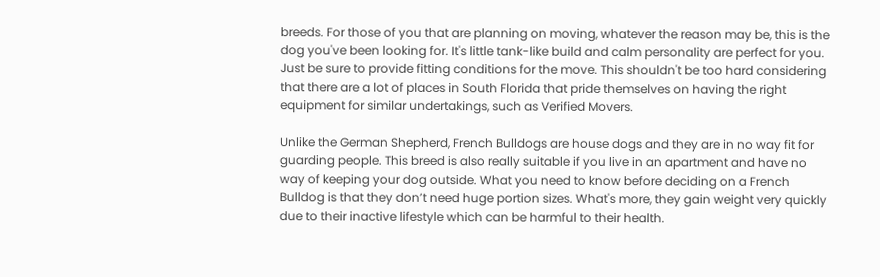breeds. For those of you that are planning on moving, whatever the reason may be, this is the dog you've been looking for. It's little tank-like build and calm personality are perfect for you. Just be sure to provide fitting conditions for the move. This shouldn't be too hard considering that there are a lot of places in South Florida that pride themselves on having the right equipment for similar undertakings, such as Verified Movers.

Unlike the German Shepherd, French Bulldogs are house dogs and they are in no way fit for guarding people. This breed is also really suitable if you live in an apartment and have no way of keeping your dog outside. What you need to know before deciding on a French Bulldog is that they don’t need huge portion sizes. What's more, they gain weight very quickly due to their inactive lifestyle which can be harmful to their health.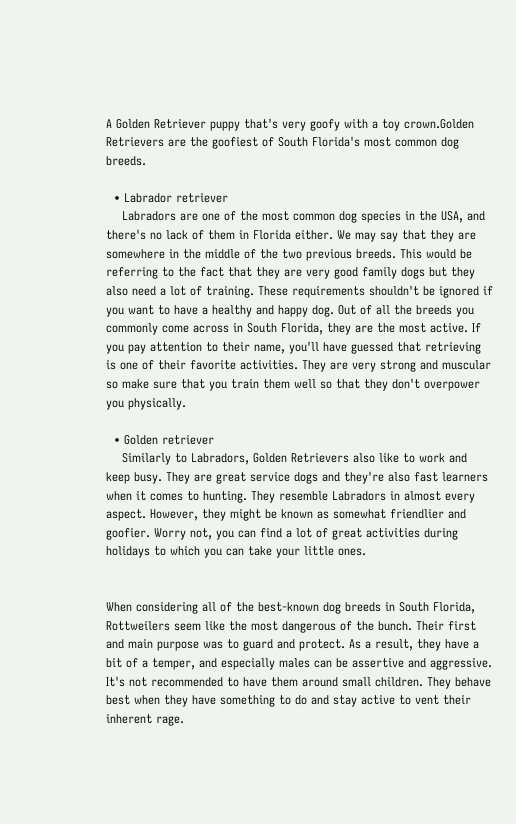A Golden Retriever puppy that's very goofy with a toy crown.Golden Retrievers are the goofiest of South Florida's most common dog breeds.

  • Labrador retriever
    Labradors are one of the most common dog species in the USA, and there's no lack of them in Florida either. We may say that they are somewhere in the middle of the two previous breeds. This would be referring to the fact that they are very good family dogs but they also need a lot of training. These requirements shouldn't be ignored if you want to have a healthy and happy dog. Out of all the breeds you commonly come across in South Florida, they are the most active. If you pay attention to their name, you'll have guessed that retrieving is one of their favorite activities. They are very strong and muscular so make sure that you train them well so that they don't overpower you physically.

  • Golden retriever
    Similarly to Labradors, Golden Retrievers also like to work and keep busy. They are great service dogs and they're also fast learners when it comes to hunting. They resemble Labradors in almost every aspect. However, they might be known as somewhat friendlier and goofier. Worry not, you can find a lot of great activities during holidays to which you can take your little ones.


When considering all of the best-known dog breeds in South Florida, Rottweilers seem like the most dangerous of the bunch. Their first and main purpose was to guard and protect. As a result, they have a bit of a temper, and especially males can be assertive and aggressive. It's not recommended to have them around small children. They behave best when they have something to do and stay active to vent their inherent rage.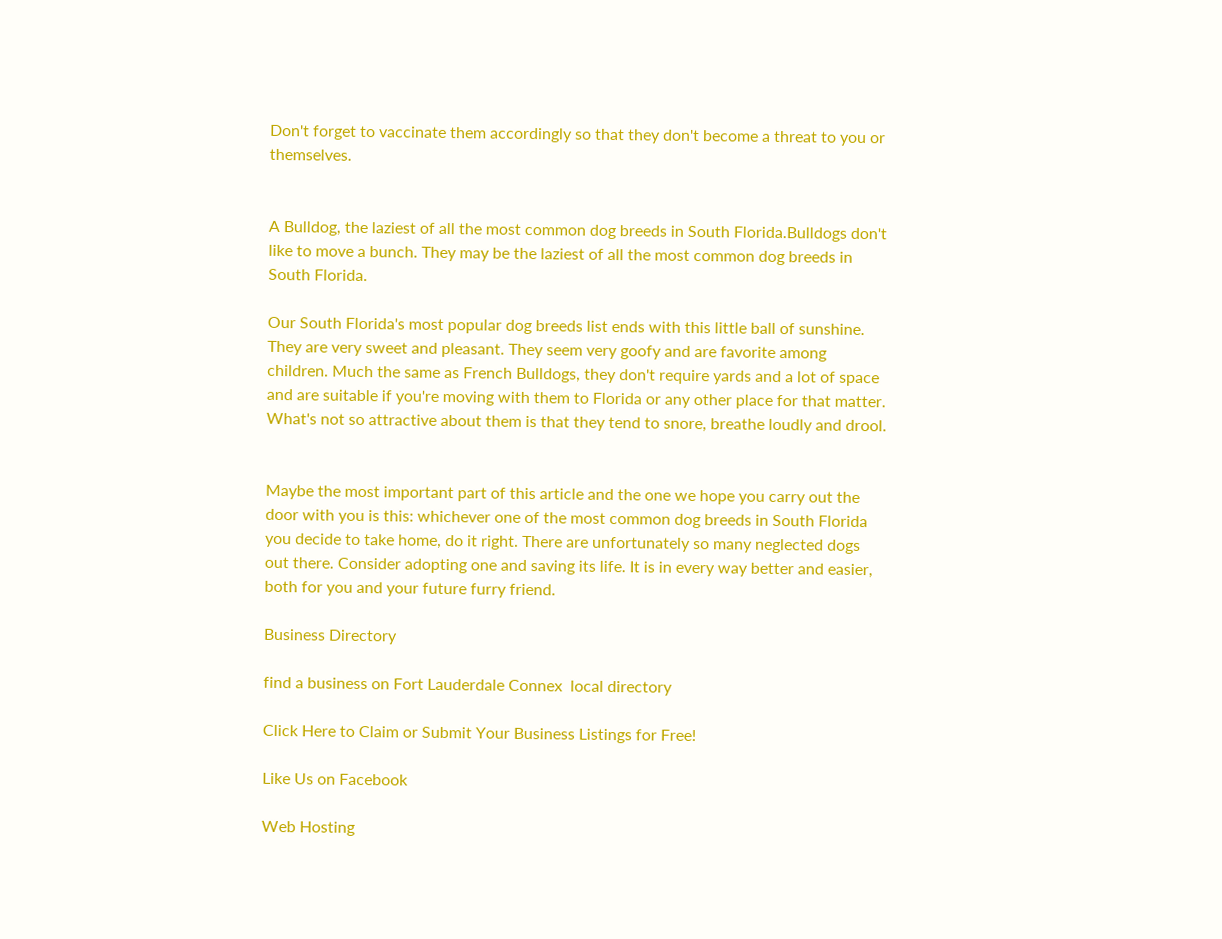Don't forget to vaccinate them accordingly so that they don't become a threat to you or themselves.


A Bulldog, the laziest of all the most common dog breeds in South Florida.Bulldogs don't like to move a bunch. They may be the laziest of all the most common dog breeds in South Florida.

Our South Florida's most popular dog breeds list ends with this little ball of sunshine. They are very sweet and pleasant. They seem very goofy and are favorite among children. Much the same as French Bulldogs, they don't require yards and a lot of space and are suitable if you're moving with them to Florida or any other place for that matter. What's not so attractive about them is that they tend to snore, breathe loudly and drool.


Maybe the most important part of this article and the one we hope you carry out the door with you is this: whichever one of the most common dog breeds in South Florida you decide to take home, do it right. There are unfortunately so many neglected dogs out there. Consider adopting one and saving its life. It is in every way better and easier, both for you and your future furry friend.

Business Directory

find a business on Fort Lauderdale Connex  local directory

Click Here to Claim or Submit Your Business Listings for Free!

Like Us on Facebook

Web Hosting